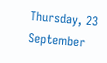Thursday, 23 September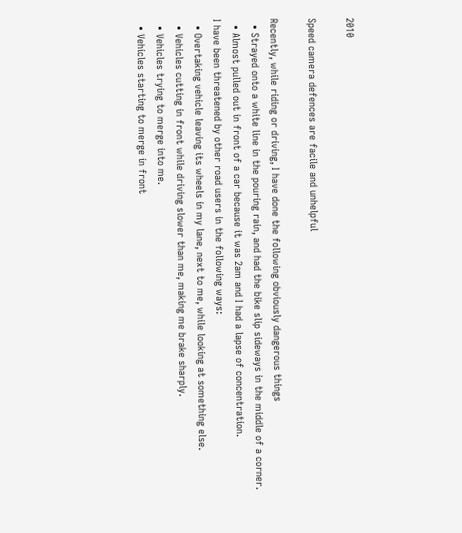2010

Speed camera defences are facile and unhelpful

Recently, while riding or driving, I have done the following obviously dangerous things
  • Strayed onto a white line in the pouring rain, and had the bike slip sideways in the middle of a corner.
  • Almost pulled out in front of a car because it was 2am and I had a lapse of concentration.
I have been threatened by other road users in the following ways:
  • Overtaking vehicle leaving its wheels in my lane, next to me, while looking at something else.
  • Vehicles cutting in front while driving slower than me, making me brake sharply.
  • Vehicles trying to merge into me.
  • Vehicles starting to merge in front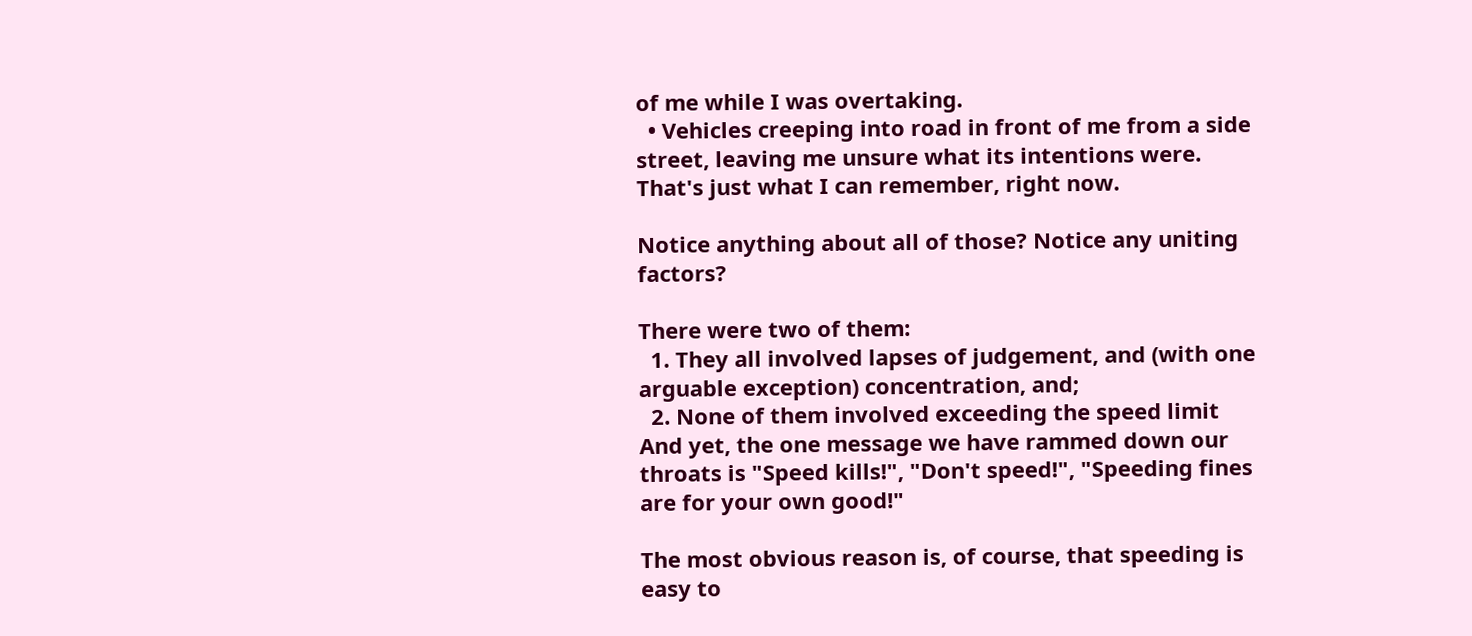of me while I was overtaking.
  • Vehicles creeping into road in front of me from a side street, leaving me unsure what its intentions were.
That's just what I can remember, right now.

Notice anything about all of those? Notice any uniting factors?

There were two of them:
  1. They all involved lapses of judgement, and (with one arguable exception) concentration, and;
  2. None of them involved exceeding the speed limit
And yet, the one message we have rammed down our throats is "Speed kills!", "Don't speed!", "Speeding fines are for your own good!"

The most obvious reason is, of course, that speeding is easy to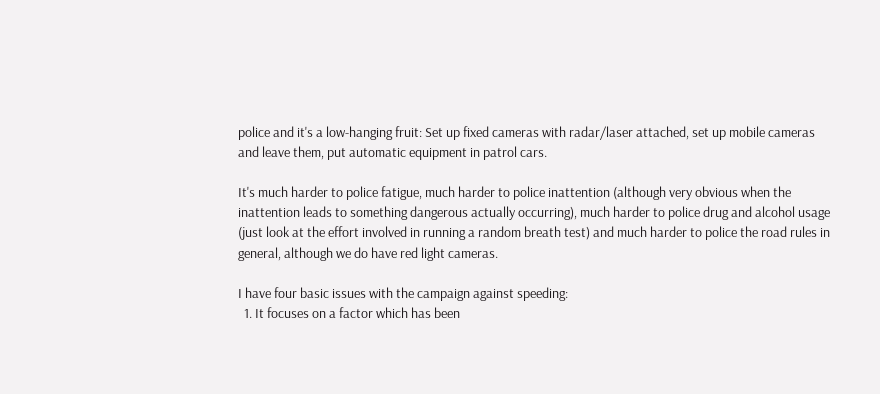police and it's a low-hanging fruit: Set up fixed cameras with radar/laser attached, set up mobile cameras and leave them, put automatic equipment in patrol cars.

It's much harder to police fatigue, much harder to police inattention (although very obvious when the inattention leads to something dangerous actually occurring), much harder to police drug and alcohol usage (just look at the effort involved in running a random breath test) and much harder to police the road rules in general, although we do have red light cameras.

I have four basic issues with the campaign against speeding:
  1. It focuses on a factor which has been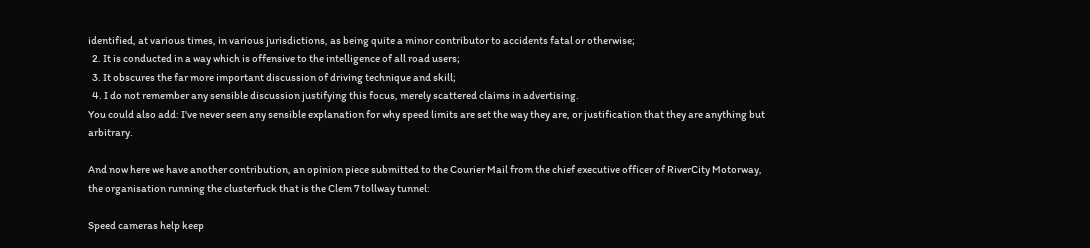identified, at various times, in various jurisdictions, as being quite a minor contributor to accidents fatal or otherwise;
  2. It is conducted in a way which is offensive to the intelligence of all road users;
  3. It obscures the far more important discussion of driving technique and skill;
  4. I do not remember any sensible discussion justifying this focus, merely scattered claims in advertising.
You could also add: I've never seen any sensible explanation for why speed limits are set the way they are, or justification that they are anything but arbitrary.

And now here we have another contribution, an opinion piece submitted to the Courier Mail from the chief executive officer of RiverCity Motorway, the organisation running the clusterfuck that is the Clem 7 tollway tunnel:

Speed cameras help keep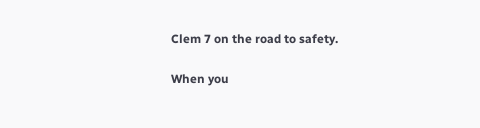Clem 7 on the road to safety.

When you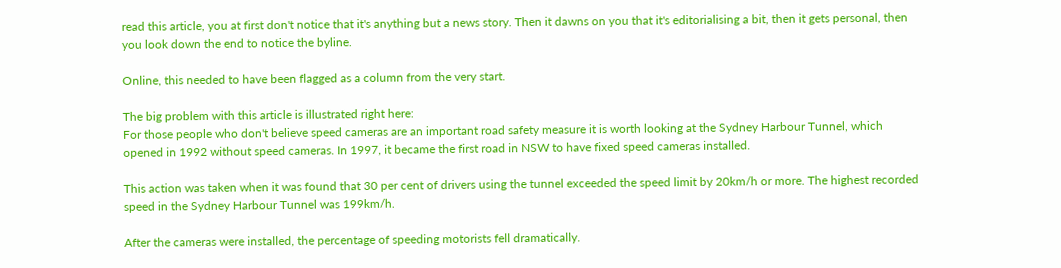read this article, you at first don't notice that it's anything but a news story. Then it dawns on you that it's editorialising a bit, then it gets personal, then you look down the end to notice the byline.

Online, this needed to have been flagged as a column from the very start.

The big problem with this article is illustrated right here:
For those people who don't believe speed cameras are an important road safety measure it is worth looking at the Sydney Harbour Tunnel, which opened in 1992 without speed cameras. In 1997, it became the first road in NSW to have fixed speed cameras installed.

This action was taken when it was found that 30 per cent of drivers using the tunnel exceeded the speed limit by 20km/h or more. The highest recorded speed in the Sydney Harbour Tunnel was 199km/h.

After the cameras were installed, the percentage of speeding motorists fell dramatically.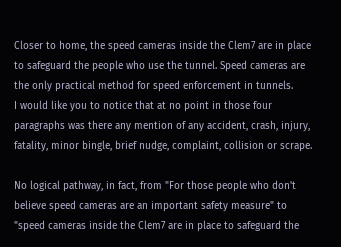Closer to home, the speed cameras inside the Clem7 are in place to safeguard the people who use the tunnel. Speed cameras are the only practical method for speed enforcement in tunnels.
I would like you to notice that at no point in those four paragraphs was there any mention of any accident, crash, injury, fatality, minor bingle, brief nudge, complaint, collision or scrape.

No logical pathway, in fact, from "For those people who don't believe speed cameras are an important safety measure" to "speed cameras inside the Clem7 are in place to safeguard the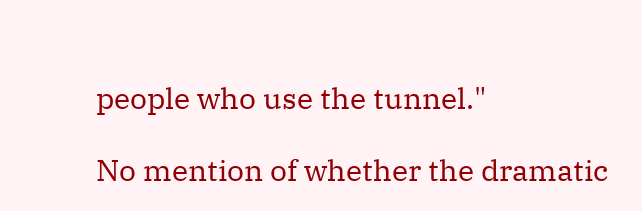people who use the tunnel."

No mention of whether the dramatic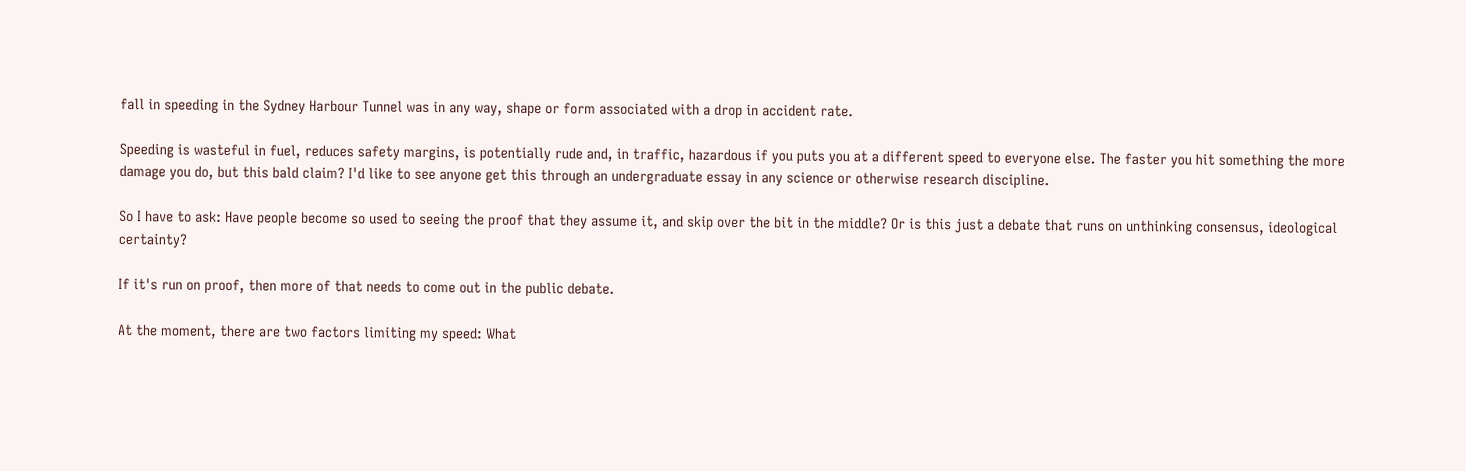fall in speeding in the Sydney Harbour Tunnel was in any way, shape or form associated with a drop in accident rate.

Speeding is wasteful in fuel, reduces safety margins, is potentially rude and, in traffic, hazardous if you puts you at a different speed to everyone else. The faster you hit something the more damage you do, but this bald claim? I'd like to see anyone get this through an undergraduate essay in any science or otherwise research discipline.

So I have to ask: Have people become so used to seeing the proof that they assume it, and skip over the bit in the middle? Or is this just a debate that runs on unthinking consensus, ideological certainty?

If it's run on proof, then more of that needs to come out in the public debate.

At the moment, there are two factors limiting my speed: What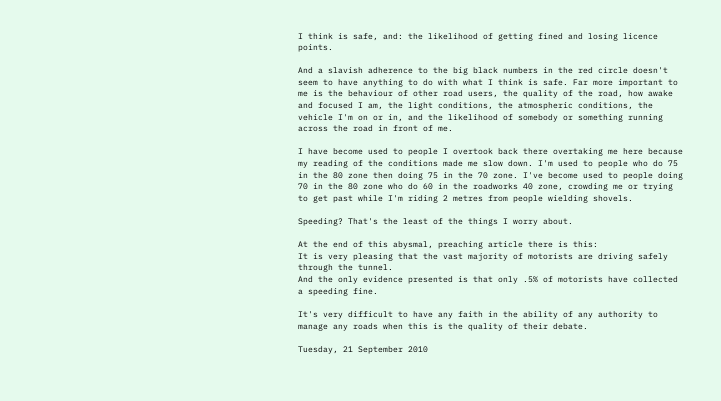I think is safe, and: the likelihood of getting fined and losing licence points.

And a slavish adherence to the big black numbers in the red circle doesn't seem to have anything to do with what I think is safe. Far more important to me is the behaviour of other road users, the quality of the road, how awake and focused I am, the light conditions, the atmospheric conditions, the vehicle I'm on or in, and the likelihood of somebody or something running across the road in front of me.

I have become used to people I overtook back there overtaking me here because my reading of the conditions made me slow down. I'm used to people who do 75 in the 80 zone then doing 75 in the 70 zone. I've become used to people doing 70 in the 80 zone who do 60 in the roadworks 40 zone, crowding me or trying to get past while I'm riding 2 metres from people wielding shovels.

Speeding? That's the least of the things I worry about.

At the end of this abysmal, preaching article there is this:
It is very pleasing that the vast majority of motorists are driving safely through the tunnel.
And the only evidence presented is that only .5% of motorists have collected a speeding fine.

It's very difficult to have any faith in the ability of any authority to manage any roads when this is the quality of their debate.

Tuesday, 21 September 2010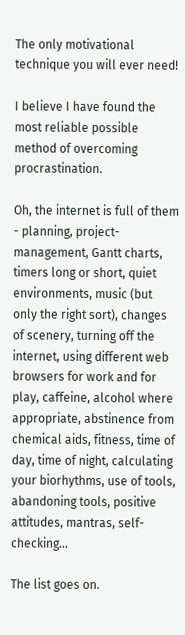The only motivational technique you will ever need!

I believe I have found the most reliable possible method of overcoming procrastination.

Oh, the internet is full of them - planning, project-management, Gantt charts, timers long or short, quiet environments, music (but only the right sort), changes of scenery, turning off the internet, using different web browsers for work and for play, caffeine, alcohol where appropriate, abstinence from chemical aids, fitness, time of day, time of night, calculating your biorhythms, use of tools, abandoning tools, positive attitudes, mantras, self-checking...

The list goes on.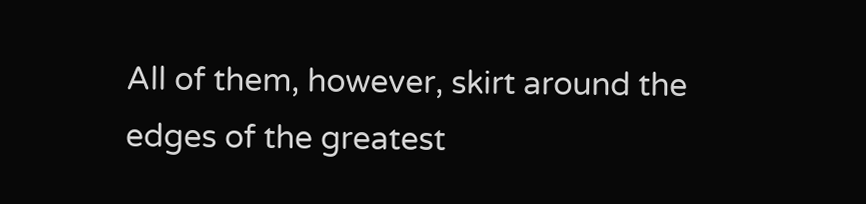All of them, however, skirt around the edges of the greatest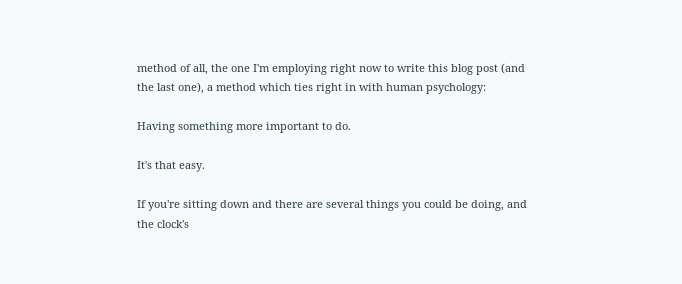method of all, the one I'm employing right now to write this blog post (and the last one), a method which ties right in with human psychology:

Having something more important to do.

It's that easy.

If you're sitting down and there are several things you could be doing, and the clock's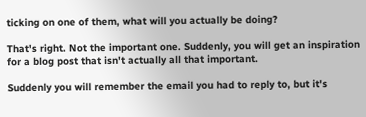ticking on one of them, what will you actually be doing?

That's right. Not the important one. Suddenly, you will get an inspiration for a blog post that isn't actually all that important.

Suddenly you will remember the email you had to reply to, but it's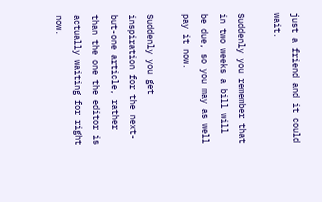just a friend and it could wait.

Suddenly you remember that in two weeks a bill will be due, so you may as well pay it now.

Suddenly you get inspiration for the next-but-one article, rather than the one the editor is actually waiting for right now.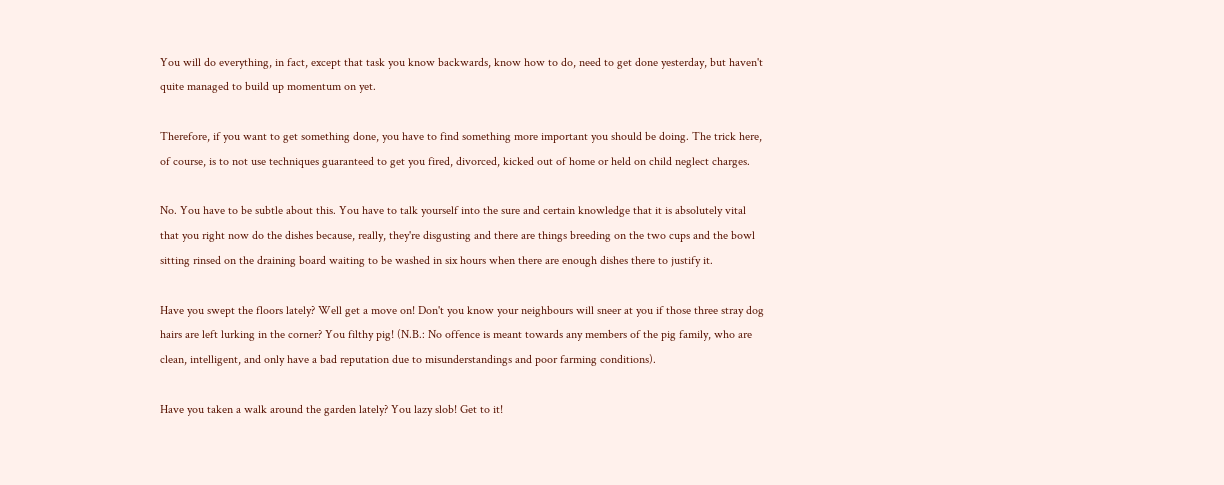You will do everything, in fact, except that task you know backwards, know how to do, need to get done yesterday, but haven't quite managed to build up momentum on yet.

Therefore, if you want to get something done, you have to find something more important you should be doing. The trick here, of course, is to not use techniques guaranteed to get you fired, divorced, kicked out of home or held on child neglect charges.

No. You have to be subtle about this. You have to talk yourself into the sure and certain knowledge that it is absolutely vital that you right now do the dishes because, really, they're disgusting and there are things breeding on the two cups and the bowl sitting rinsed on the draining board waiting to be washed in six hours when there are enough dishes there to justify it.

Have you swept the floors lately? Well get a move on! Don't you know your neighbours will sneer at you if those three stray dog hairs are left lurking in the corner? You filthy pig! (N.B.: No offence is meant towards any members of the pig family, who are clean, intelligent, and only have a bad reputation due to misunderstandings and poor farming conditions).

Have you taken a walk around the garden lately? You lazy slob! Get to it!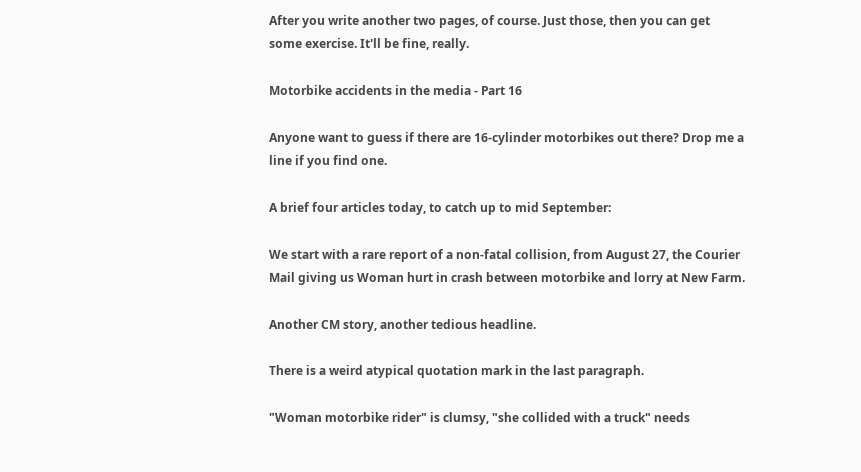After you write another two pages, of course. Just those, then you can get some exercise. It'll be fine, really.

Motorbike accidents in the media - Part 16

Anyone want to guess if there are 16-cylinder motorbikes out there? Drop me a line if you find one.

A brief four articles today, to catch up to mid September:

We start with a rare report of a non-fatal collision, from August 27, the Courier Mail giving us Woman hurt in crash between motorbike and lorry at New Farm.

Another CM story, another tedious headline.

There is a weird atypical quotation mark in the last paragraph.

"Woman motorbike rider" is clumsy, "she collided with a truck" needs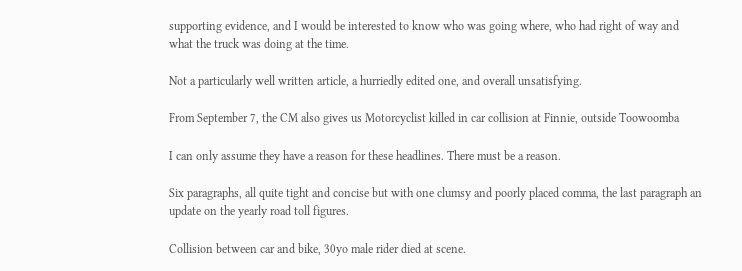supporting evidence, and I would be interested to know who was going where, who had right of way and what the truck was doing at the time.

Not a particularly well written article, a hurriedly edited one, and overall unsatisfying.

From September 7, the CM also gives us Motorcyclist killed in car collision at Finnie, outside Toowoomba

I can only assume they have a reason for these headlines. There must be a reason.

Six paragraphs, all quite tight and concise but with one clumsy and poorly placed comma, the last paragraph an update on the yearly road toll figures.

Collision between car and bike, 30yo male rider died at scene.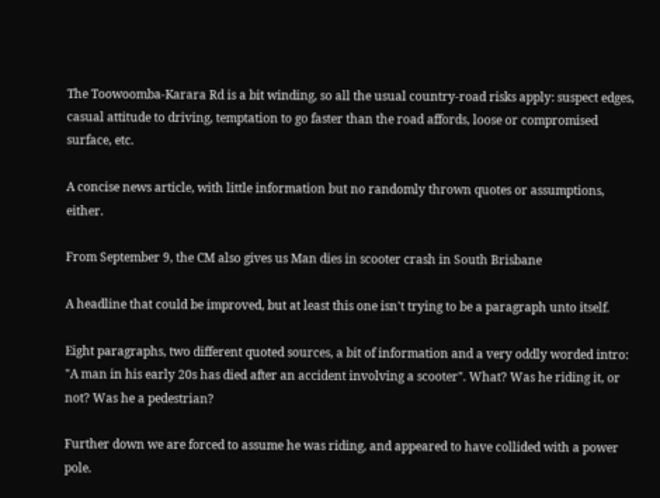The Toowoomba-Karara Rd is a bit winding, so all the usual country-road risks apply: suspect edges, casual attitude to driving, temptation to go faster than the road affords, loose or compromised surface, etc.

A concise news article, with little information but no randomly thrown quotes or assumptions, either.

From September 9, the CM also gives us Man dies in scooter crash in South Brisbane

A headline that could be improved, but at least this one isn't trying to be a paragraph unto itself.

Eight paragraphs, two different quoted sources, a bit of information and a very oddly worded intro: "A man in his early 20s has died after an accident involving a scooter". What? Was he riding it, or not? Was he a pedestrian?

Further down we are forced to assume he was riding, and appeared to have collided with a power pole.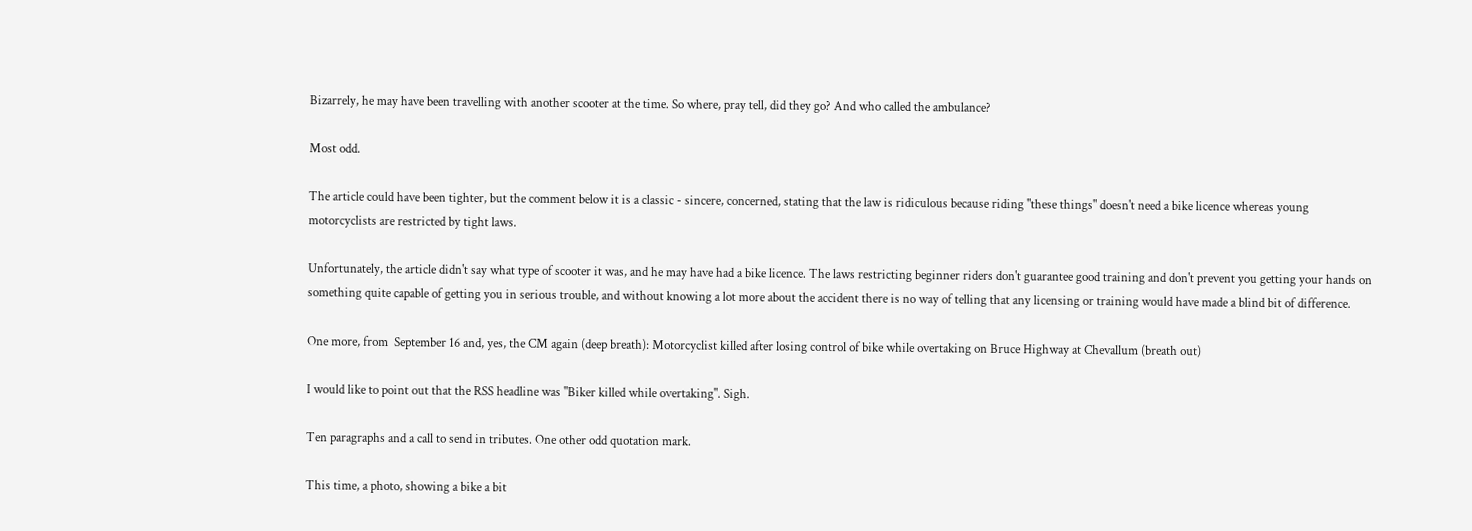Bizarrely, he may have been travelling with another scooter at the time. So where, pray tell, did they go? And who called the ambulance?

Most odd.

The article could have been tighter, but the comment below it is a classic - sincere, concerned, stating that the law is ridiculous because riding "these things" doesn't need a bike licence whereas young motorcyclists are restricted by tight laws.

Unfortunately, the article didn't say what type of scooter it was, and he may have had a bike licence. The laws restricting beginner riders don't guarantee good training and don't prevent you getting your hands on something quite capable of getting you in serious trouble, and without knowing a lot more about the accident there is no way of telling that any licensing or training would have made a blind bit of difference.

One more, from  September 16 and, yes, the CM again (deep breath): Motorcyclist killed after losing control of bike while overtaking on Bruce Highway at Chevallum (breath out)

I would like to point out that the RSS headline was "Biker killed while overtaking". Sigh.

Ten paragraphs and a call to send in tributes. One other odd quotation mark.

This time, a photo, showing a bike a bit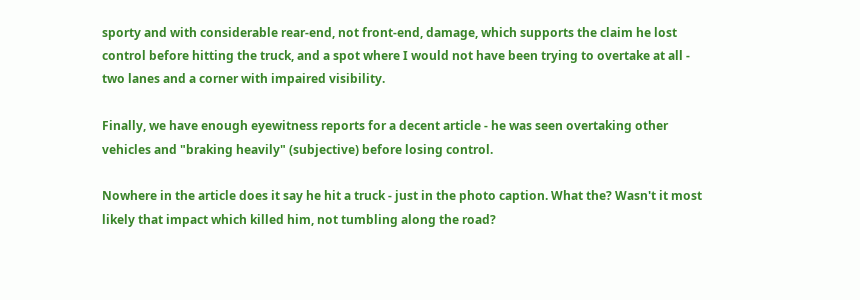sporty and with considerable rear-end, not front-end, damage, which supports the claim he lost control before hitting the truck, and a spot where I would not have been trying to overtake at all - two lanes and a corner with impaired visibility.

Finally, we have enough eyewitness reports for a decent article - he was seen overtaking other vehicles and "braking heavily" (subjective) before losing control.

Nowhere in the article does it say he hit a truck - just in the photo caption. What the? Wasn't it most likely that impact which killed him, not tumbling along the road?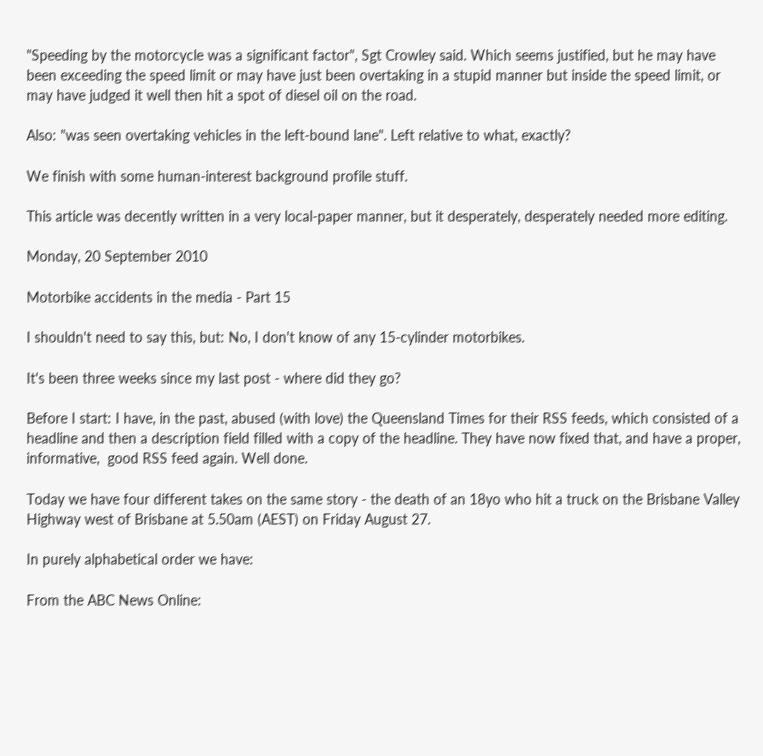"Speeding by the motorcycle was a significant factor", Sgt Crowley said. Which seems justified, but he may have been exceeding the speed limit or may have just been overtaking in a stupid manner but inside the speed limit, or may have judged it well then hit a spot of diesel oil on the road.

Also: "was seen overtaking vehicles in the left-bound lane". Left relative to what, exactly?

We finish with some human-interest background profile stuff.

This article was decently written in a very local-paper manner, but it desperately, desperately needed more editing.

Monday, 20 September 2010

Motorbike accidents in the media - Part 15

I shouldn't need to say this, but: No, I don't know of any 15-cylinder motorbikes.

It's been three weeks since my last post - where did they go?

Before I start: I have, in the past, abused (with love) the Queensland Times for their RSS feeds, which consisted of a headline and then a description field filled with a copy of the headline. They have now fixed that, and have a proper, informative,  good RSS feed again. Well done.

Today we have four different takes on the same story - the death of an 18yo who hit a truck on the Brisbane Valley Highway west of Brisbane at 5.50am (AEST) on Friday August 27.

In purely alphabetical order we have:

From the ABC News Online: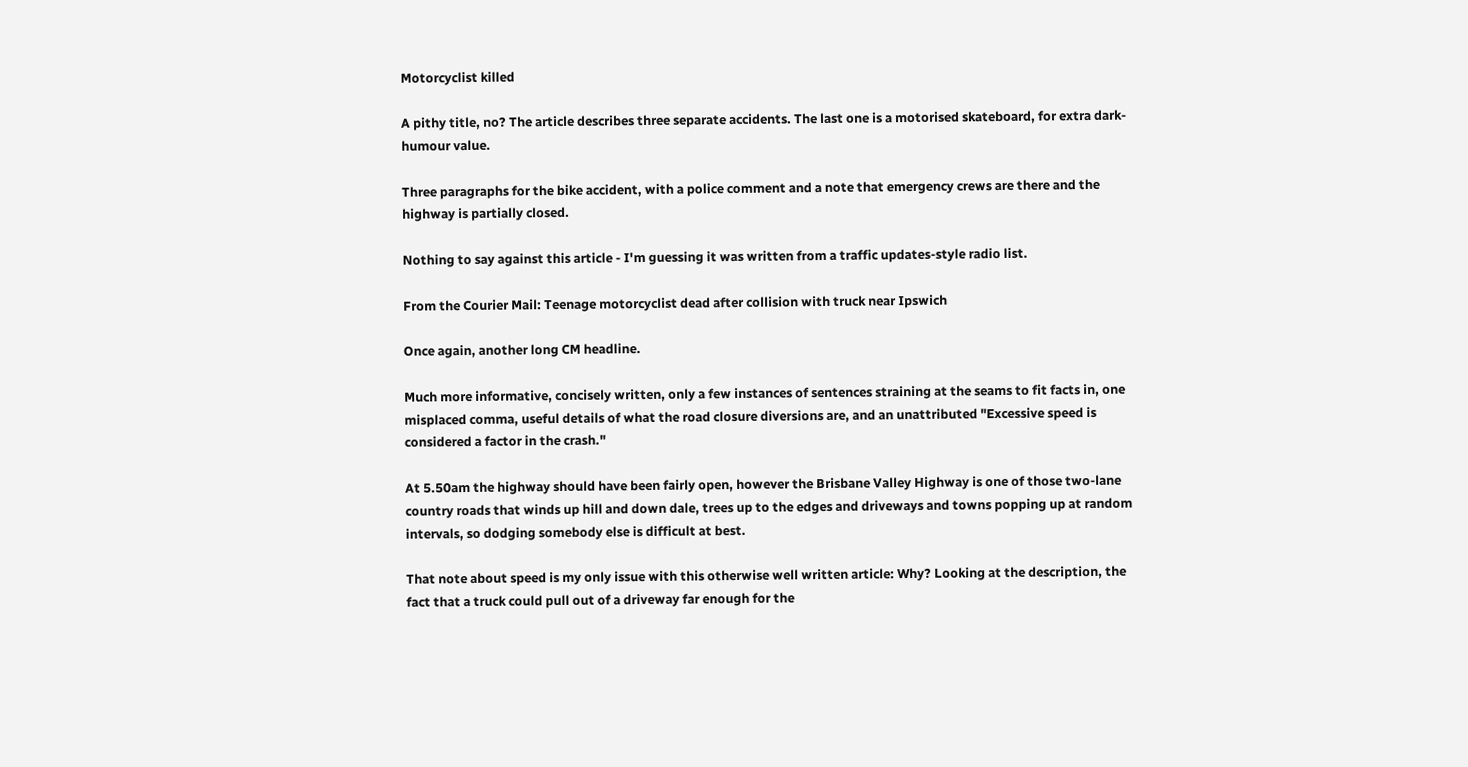Motorcyclist killed

A pithy title, no? The article describes three separate accidents. The last one is a motorised skateboard, for extra dark-humour value.

Three paragraphs for the bike accident, with a police comment and a note that emergency crews are there and the highway is partially closed.

Nothing to say against this article - I'm guessing it was written from a traffic updates-style radio list.

From the Courier Mail: Teenage motorcyclist dead after collision with truck near Ipswich

Once again, another long CM headline.

Much more informative, concisely written, only a few instances of sentences straining at the seams to fit facts in, one misplaced comma, useful details of what the road closure diversions are, and an unattributed "Excessive speed is considered a factor in the crash."

At 5.50am the highway should have been fairly open, however the Brisbane Valley Highway is one of those two-lane country roads that winds up hill and down dale, trees up to the edges and driveways and towns popping up at random intervals, so dodging somebody else is difficult at best.

That note about speed is my only issue with this otherwise well written article: Why? Looking at the description, the fact that a truck could pull out of a driveway far enough for the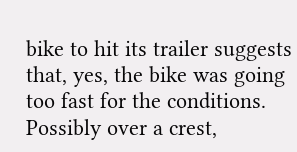bike to hit its trailer suggests that, yes, the bike was going too fast for the conditions. Possibly over a crest,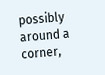possibly around a corner,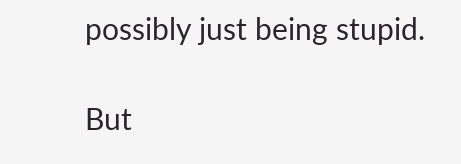possibly just being stupid.

But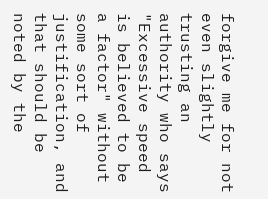forgive me for not even slightly trusting an authority who says "Excessive speed is believed to be a factor" without some sort of justification, and that should be noted by the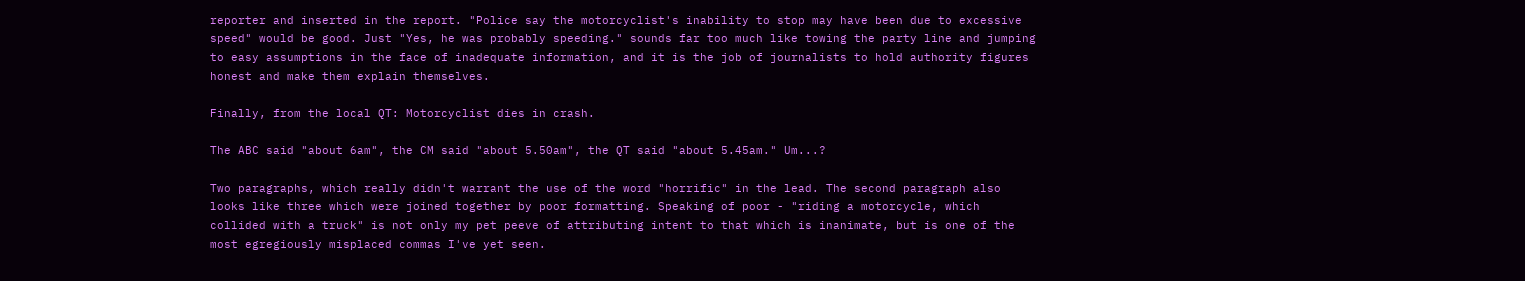reporter and inserted in the report. "Police say the motorcyclist's inability to stop may have been due to excessive speed" would be good. Just "Yes, he was probably speeding." sounds far too much like towing the party line and jumping to easy assumptions in the face of inadequate information, and it is the job of journalists to hold authority figures honest and make them explain themselves.

Finally, from the local QT: Motorcyclist dies in crash.

The ABC said "about 6am", the CM said "about 5.50am", the QT said "about 5.45am." Um...?

Two paragraphs, which really didn't warrant the use of the word "horrific" in the lead. The second paragraph also looks like three which were joined together by poor formatting. Speaking of poor - "riding a motorcycle, which collided with a truck" is not only my pet peeve of attributing intent to that which is inanimate, but is one of the most egregiously misplaced commas I've yet seen.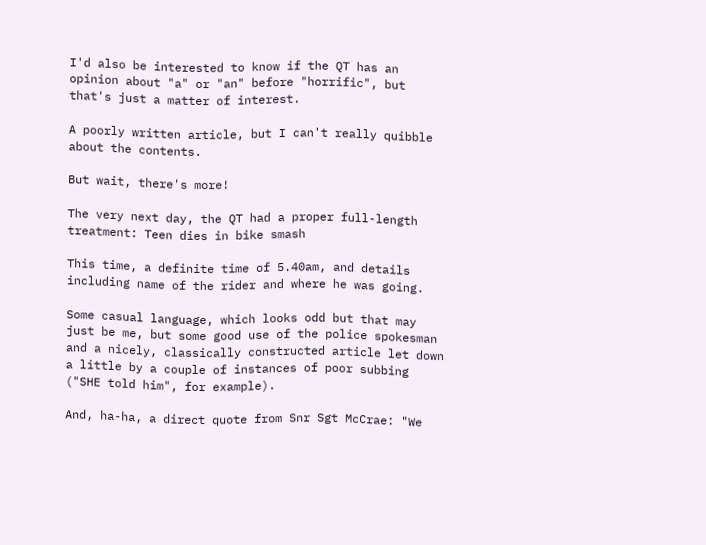I'd also be interested to know if the QT has an opinion about "a" or "an" before "horrific", but that's just a matter of interest.

A poorly written article, but I can't really quibble about the contents.

But wait, there's more!

The very next day, the QT had a proper full-length treatment: Teen dies in bike smash

This time, a definite time of 5.40am, and details including name of the rider and where he was going.

Some casual language, which looks odd but that may just be me, but some good use of the police spokesman and a nicely, classically constructed article let down a little by a couple of instances of poor subbing ("SHE told him", for example).

And, ha-ha, a direct quote from Snr Sgt McCrae: "We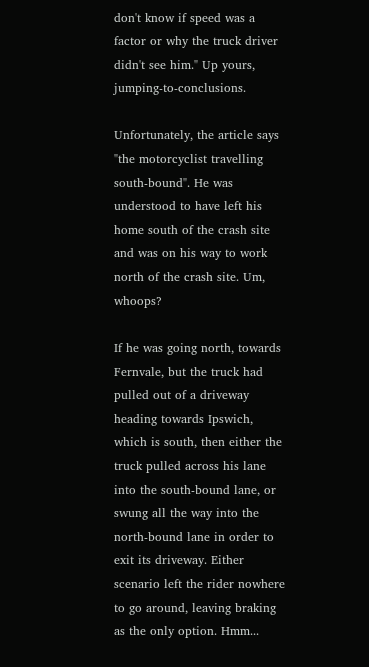don't know if speed was a factor or why the truck driver didn't see him." Up yours, jumping-to-conclusions.

Unfortunately, the article says "the motorcyclist travelling south-bound". He was understood to have left his home south of the crash site and was on his way to work north of the crash site. Um, whoops?

If he was going north, towards Fernvale, but the truck had pulled out of a driveway heading towards Ipswich, which is south, then either the truck pulled across his lane into the south-bound lane, or swung all the way into the north-bound lane in order to exit its driveway. Either scenario left the rider nowhere to go around, leaving braking as the only option. Hmm...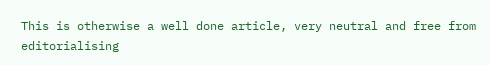This is otherwise a well done article, very neutral and free from editorialising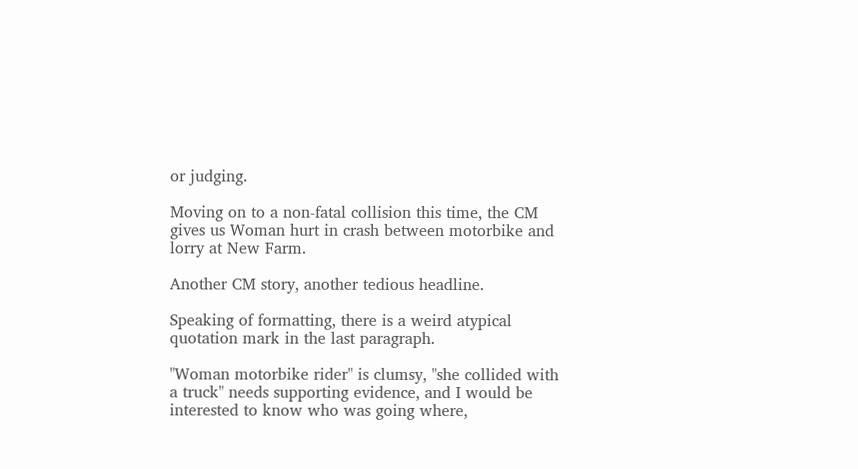or judging.

Moving on to a non-fatal collision this time, the CM gives us Woman hurt in crash between motorbike and lorry at New Farm.

Another CM story, another tedious headline.

Speaking of formatting, there is a weird atypical quotation mark in the last paragraph.

"Woman motorbike rider" is clumsy, "she collided with a truck" needs supporting evidence, and I would be interested to know who was going where,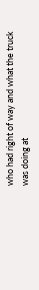who had right of way and what the truck was doing at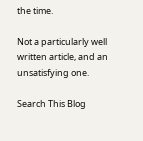the time.

Not a particularly well written article, and an unsatisfying one.

Search This Blog